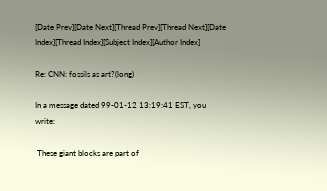[Date Prev][Date Next][Thread Prev][Thread Next][Date Index][Thread Index][Subject Index][Author Index]

Re: CNN: fossils as art?(long)

In a message dated 99-01-12 13:19:41 EST, you write:

 These giant blocks are part of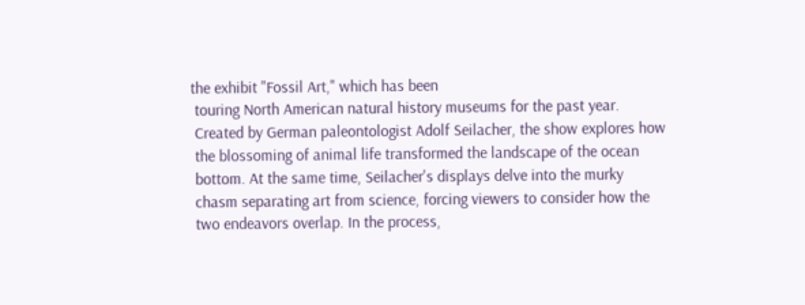the exhibit "Fossil Art," which has been
 touring North American natural history museums for the past year.
 Created by German paleontologist Adolf Seilacher, the show explores how
 the blossoming of animal life transformed the landscape of the ocean
 bottom. At the same time, Seilacher's displays delve into the murky
 chasm separating art from science, forcing viewers to consider how the
 two endeavors overlap. In the process,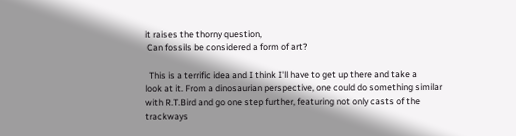it raises the thorny question,
 Can fossils be considered a form of art?

  This is a terrific idea and I think I'll have to get up there and take a
look at it. From a dinosaurian perspective, one could do something similar
with R.T.Bird and go one step further, featuring not only casts of the
trackways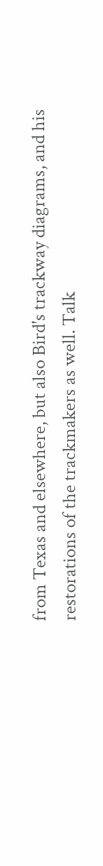from Texas and elsewhere, but also Bird's trackway diagrams, and his
restorations of the trackmakers as well. Talk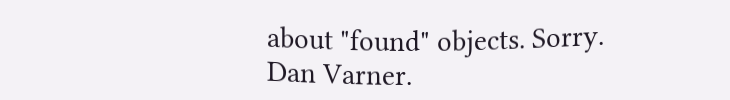about "found" objects. Sorry.
Dan Varner.